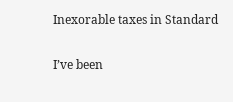Inexorable taxes in Standard

I’ve been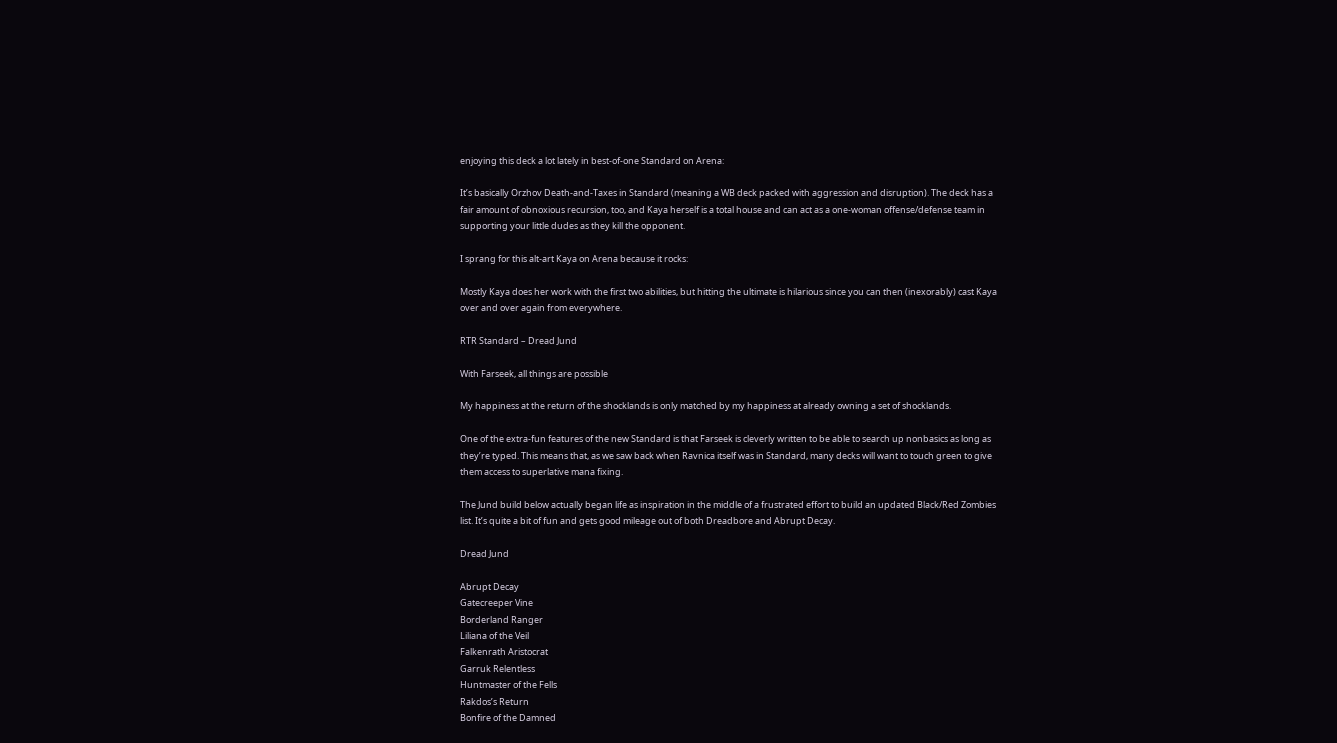enjoying this deck a lot lately in best-of-one Standard on Arena:

It’s basically Orzhov Death-and-Taxes in Standard (meaning a WB deck packed with aggression and disruption). The deck has a fair amount of obnoxious recursion, too, and Kaya herself is a total house and can act as a one-woman offense/defense team in supporting your little dudes as they kill the opponent.

I sprang for this alt-art Kaya on Arena because it rocks:

Mostly Kaya does her work with the first two abilities, but hitting the ultimate is hilarious since you can then (inexorably) cast Kaya over and over again from everywhere.

RTR Standard – Dread Jund

With Farseek, all things are possible

My happiness at the return of the shocklands is only matched by my happiness at already owning a set of shocklands.

One of the extra-fun features of the new Standard is that Farseek is cleverly written to be able to search up nonbasics as long as they’re typed. This means that, as we saw back when Ravnica itself was in Standard, many decks will want to touch green to give them access to superlative mana fixing.

The Jund build below actually began life as inspiration in the middle of a frustrated effort to build an updated Black/Red Zombies list. It’s quite a bit of fun and gets good mileage out of both Dreadbore and Abrupt Decay.

Dread Jund

Abrupt Decay
Gatecreeper Vine
Borderland Ranger
Liliana of the Veil
Falkenrath Aristocrat
Garruk Relentless
Huntmaster of the Fells
Rakdos’s Return
Bonfire of the Damned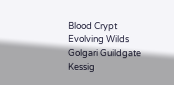Blood Crypt
Evolving Wilds
Golgari Guildgate
Kessig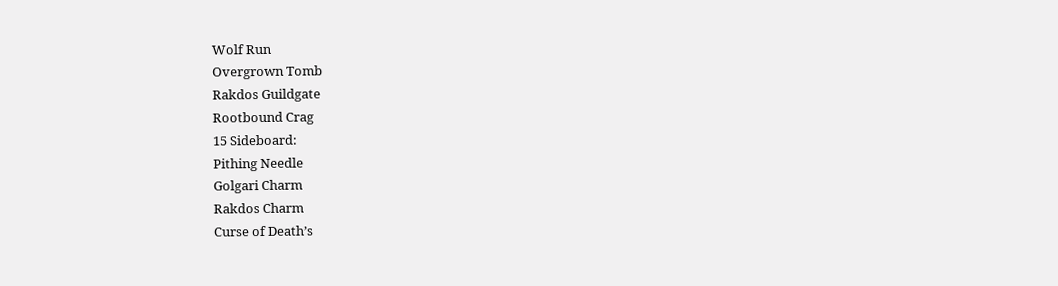Wolf Run
Overgrown Tomb
Rakdos Guildgate
Rootbound Crag
15 Sideboard:
Pithing Needle
Golgari Charm
Rakdos Charm
Curse of Death’s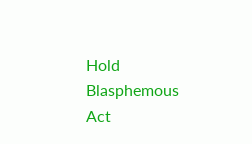Hold
Blasphemous Act